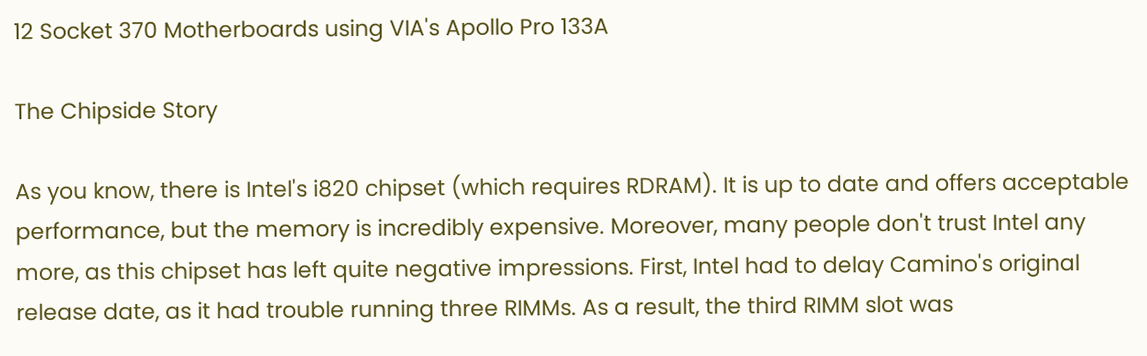12 Socket 370 Motherboards using VIA's Apollo Pro 133A

The Chipside Story

As you know, there is Intel's i820 chipset (which requires RDRAM). It is up to date and offers acceptable performance, but the memory is incredibly expensive. Moreover, many people don't trust Intel any more, as this chipset has left quite negative impressions. First, Intel had to delay Camino's original release date, as it had trouble running three RIMMs. As a result, the third RIMM slot was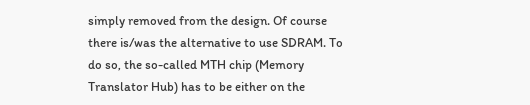simply removed from the design. Of course there is/was the alternative to use SDRAM. To do so, the so-called MTH chip (Memory Translator Hub) has to be either on the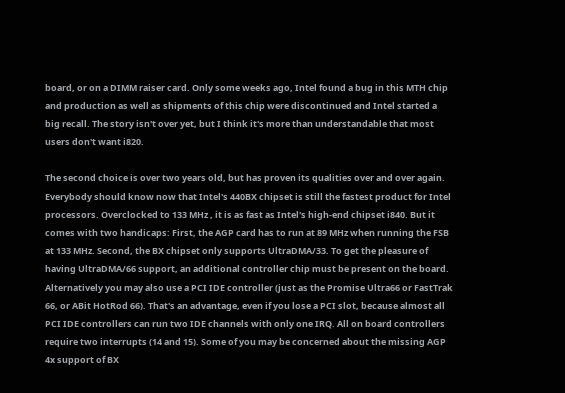board, or on a DIMM raiser card. Only some weeks ago, Intel found a bug in this MTH chip and production as well as shipments of this chip were discontinued and Intel started a big recall. The story isn't over yet, but I think it's more than understandable that most users don't want i820.

The second choice is over two years old, but has proven its qualities over and over again. Everybody should know now that Intel's 440BX chipset is still the fastest product for Intel processors. Overclocked to 133 MHz , it is as fast as Intel's high-end chipset i840. But it comes with two handicaps: First, the AGP card has to run at 89 MHz when running the FSB at 133 MHz. Second, the BX chipset only supports UltraDMA/33. To get the pleasure of having UltraDMA/66 support, an additional controller chip must be present on the board. Alternatively you may also use a PCI IDE controller (just as the Promise Ultra66 or FastTrak 66, or ABit HotRod 66). That's an advantage, even if you lose a PCI slot, because almost all PCI IDE controllers can run two IDE channels with only one IRQ. All on board controllers require two interrupts (14 and 15). Some of you may be concerned about the missing AGP 4x support of BX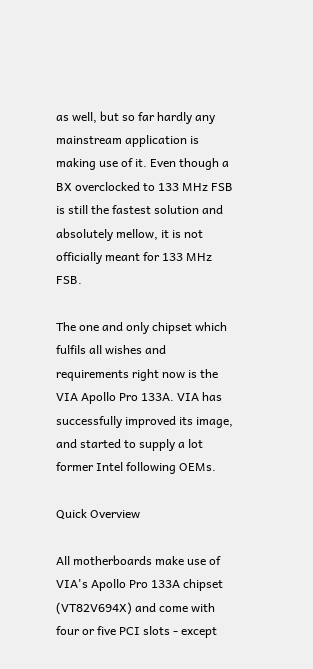as well, but so far hardly any mainstream application is making use of it. Even though a BX overclocked to 133 MHz FSB is still the fastest solution and absolutely mellow, it is not officially meant for 133 MHz FSB.

The one and only chipset which fulfils all wishes and requirements right now is the VIA Apollo Pro 133A. VIA has successfully improved its image, and started to supply a lot former Intel following OEMs.

Quick Overview

All motherboards make use of VIA's Apollo Pro 133A chipset (VT82V694X) and come with four or five PCI slots - except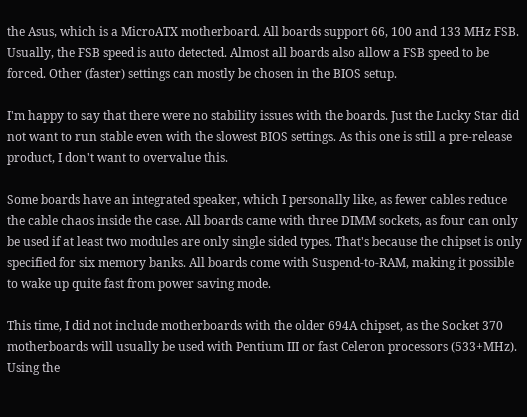the Asus, which is a MicroATX motherboard. All boards support 66, 100 and 133 MHz FSB. Usually, the FSB speed is auto detected. Almost all boards also allow a FSB speed to be forced. Other (faster) settings can mostly be chosen in the BIOS setup.

I'm happy to say that there were no stability issues with the boards. Just the Lucky Star did not want to run stable even with the slowest BIOS settings. As this one is still a pre-release product, I don't want to overvalue this.

Some boards have an integrated speaker, which I personally like, as fewer cables reduce the cable chaos inside the case. All boards came with three DIMM sockets, as four can only be used if at least two modules are only single sided types. That's because the chipset is only specified for six memory banks. All boards come with Suspend-to-RAM, making it possible to wake up quite fast from power saving mode.

This time, I did not include motherboards with the older 694A chipset, as the Socket 370 motherboards will usually be used with Pentium III or fast Celeron processors (533+MHz). Using the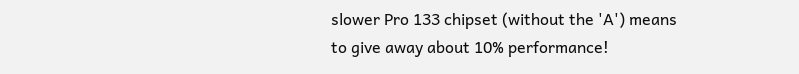slower Pro 133 chipset (without the 'A') means to give away about 10% performance!